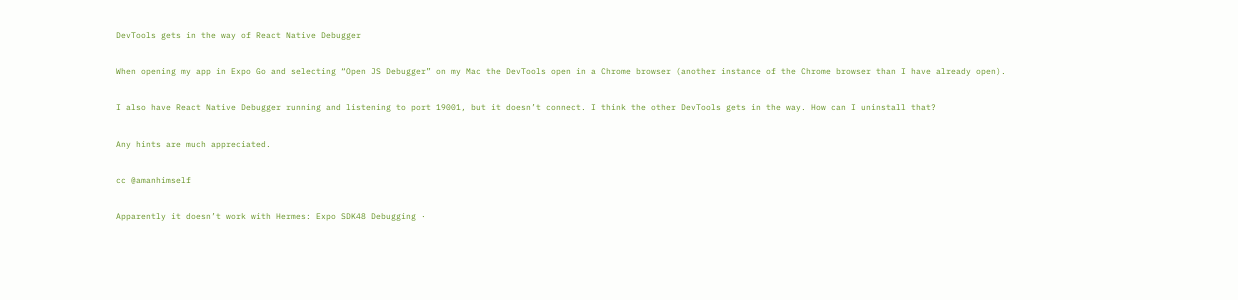DevTools gets in the way of React Native Debugger

When opening my app in Expo Go and selecting “Open JS Debugger” on my Mac the DevTools open in a Chrome browser (another instance of the Chrome browser than I have already open).

I also have React Native Debugger running and listening to port 19001, but it doesn’t connect. I think the other DevTools gets in the way. How can I uninstall that?

Any hints are much appreciated.

cc @amanhimself

Apparently it doesn’t work with Hermes: Expo SDK48 Debugging ·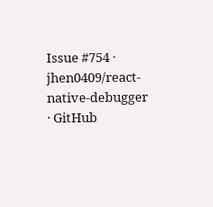Issue #754 · jhen0409/react-native-debugger · GitHub